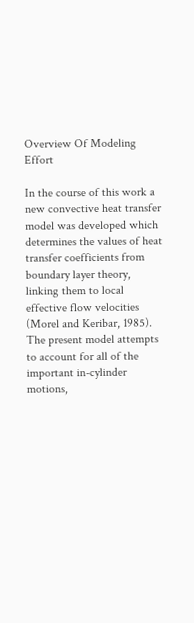Overview Of Modeling Effort

In the course of this work a new convective heat transfer model was developed which determines the values of heat transfer coefficients from boundary layer theory, linking them to local effective flow velocities (Morel and Keribar, 1985). The present model attempts to account for all of the important in-cylinder motions,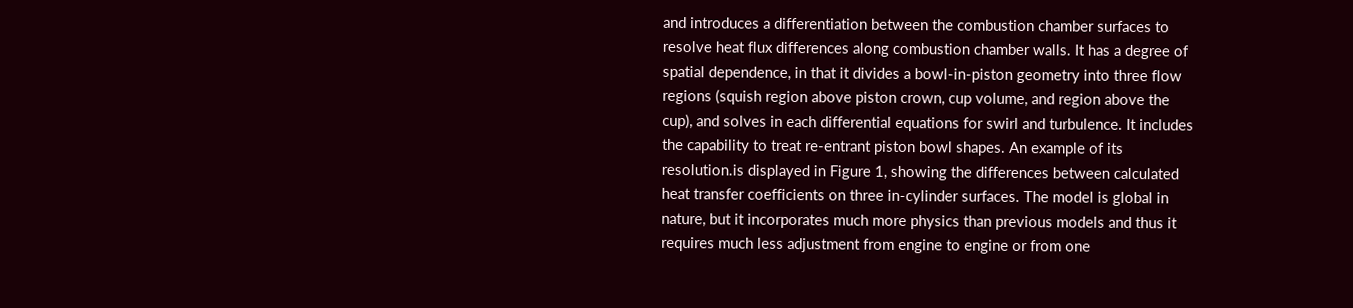and introduces a differentiation between the combustion chamber surfaces to resolve heat flux differences along combustion chamber walls. It has a degree of spatial dependence, in that it divides a bowl-in-piston geometry into three flow regions (squish region above piston crown, cup volume, and region above the cup), and solves in each differential equations for swirl and turbulence. It includes the capability to treat re-entrant piston bowl shapes. An example of its resolution.is displayed in Figure 1, showing the differences between calculated heat transfer coefficients on three in-cylinder surfaces. The model is global in nature, but it incorporates much more physics than previous models and thus it requires much less adjustment from engine to engine or from one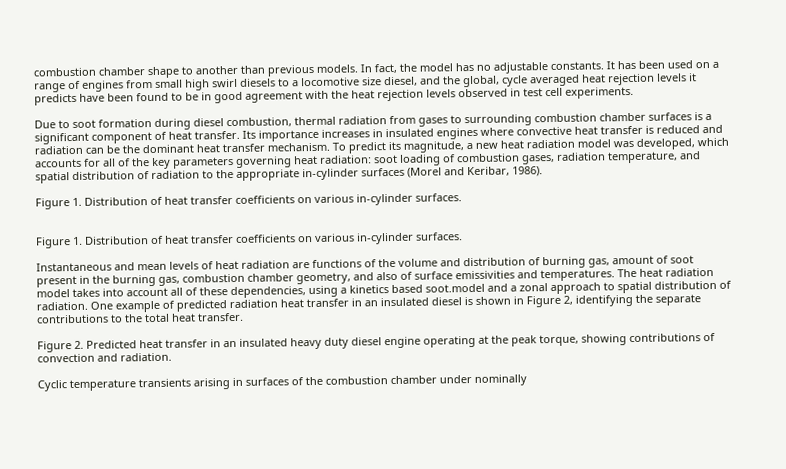combustion chamber shape to another than previous models. In fact, the model has no adjustable constants. It has been used on a range of engines from small high swirl diesels to a locomotive size diesel, and the global, cycle averaged heat rejection levels it predicts have been found to be in good agreement with the heat rejection levels observed in test cell experiments.

Due to soot formation during diesel combustion, thermal radiation from gases to surrounding combustion chamber surfaces is a significant component of heat transfer. Its importance increases in insulated engines where convective heat transfer is reduced and radiation can be the dominant heat transfer mechanism. To predict its magnitude, a new heat radiation model was developed, which accounts for all of the key parameters governing heat radiation: soot loading of combustion gases, radiation temperature, and spatial distribution of radiation to the appropriate in-cylinder surfaces (Morel and Keribar, 1986).

Figure 1. Distribution of heat transfer coefficients on various in-cylinder surfaces.


Figure 1. Distribution of heat transfer coefficients on various in-cylinder surfaces.

Instantaneous and mean levels of heat radiation are functions of the volume and distribution of burning gas, amount of soot present in the burning gas, combustion chamber geometry, and also of surface emissivities and temperatures. The heat radiation model takes into account all of these dependencies, using a kinetics based soot.model and a zonal approach to spatial distribution of radiation. One example of predicted radiation heat transfer in an insulated diesel is shown in Figure 2, identifying the separate contributions to the total heat transfer.

Figure 2. Predicted heat transfer in an insulated heavy duty diesel engine operating at the peak torque, showing contributions of convection and radiation.

Cyclic temperature transients arising in surfaces of the combustion chamber under nominally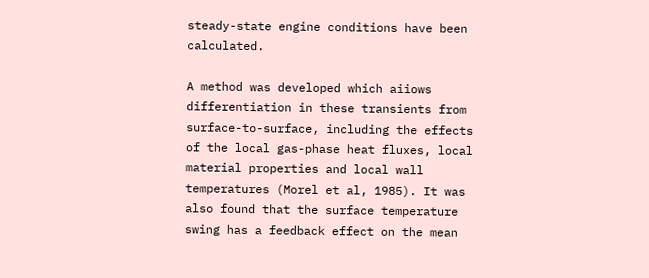steady-state engine conditions have been calculated.

A method was developed which aiiows differentiation in these transients from surface-to-surface, including the effects of the local gas-phase heat fluxes, local material properties and local wall temperatures (Morel et al, 1985). It was also found that the surface temperature swing has a feedback effect on the mean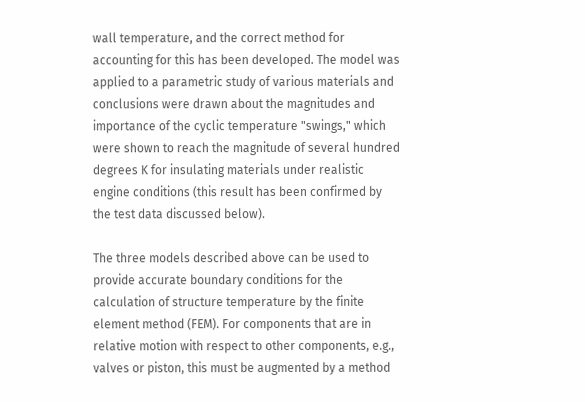wall temperature, and the correct method for accounting for this has been developed. The model was applied to a parametric study of various materials and conclusions were drawn about the magnitudes and importance of the cyclic temperature "swings," which were shown to reach the magnitude of several hundred degrees K for insulating materials under realistic engine conditions (this result has been confirmed by the test data discussed below).

The three models described above can be used to provide accurate boundary conditions for the calculation of structure temperature by the finite element method (FEM). For components that are in relative motion with respect to other components, e.g., valves or piston, this must be augmented by a method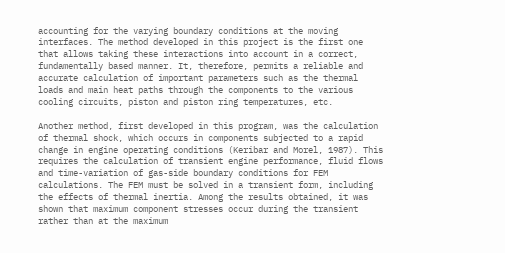accounting for the varying boundary conditions at the moving interfaces. The method developed in this project is the first one that allows taking these interactions into account in a correct, fundamentally based manner. It, therefore, permits a reliable and accurate calculation of important parameters such as the thermal loads and main heat paths through the components to the various cooling circuits, piston and piston ring temperatures, etc.

Another method, first developed in this program, was the calculation of thermal shock, which occurs in components subjected to a rapid change in engine operating conditions (Keribar and Morel, 1987). This requires the calculation of transient engine performance, fluid flows and time-variation of gas-side boundary conditions for FEM calculations. The FEM must be solved in a transient form, including the effects of thermal inertia. Among the results obtained, it was shown that maximum component stresses occur during the transient rather than at the maximum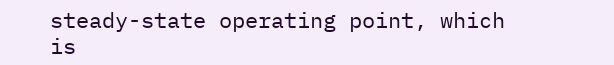steady-state operating point, which is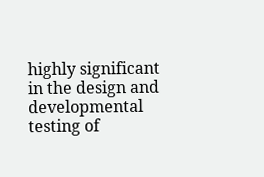highly significant in the design and developmental testing of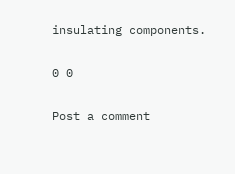insulating components.

0 0

Post a comment